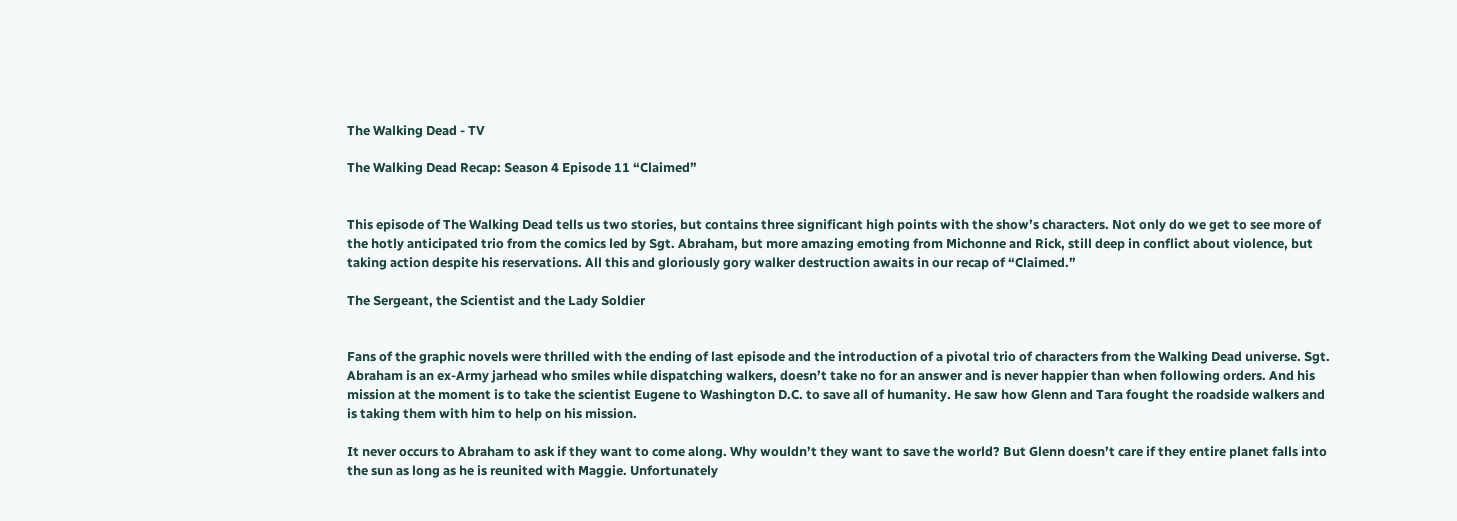The Walking Dead - TV

The Walking Dead Recap: Season 4 Episode 11 “Claimed”


This episode of The Walking Dead tells us two stories, but contains three significant high points with the show’s characters. Not only do we get to see more of the hotly anticipated trio from the comics led by Sgt. Abraham, but more amazing emoting from Michonne and Rick, still deep in conflict about violence, but taking action despite his reservations. All this and gloriously gory walker destruction awaits in our recap of “Claimed.”

The Sergeant, the Scientist and the Lady Soldier


Fans of the graphic novels were thrilled with the ending of last episode and the introduction of a pivotal trio of characters from the Walking Dead universe. Sgt. Abraham is an ex-Army jarhead who smiles while dispatching walkers, doesn’t take no for an answer and is never happier than when following orders. And his mission at the moment is to take the scientist Eugene to Washington D.C. to save all of humanity. He saw how Glenn and Tara fought the roadside walkers and is taking them with him to help on his mission.

It never occurs to Abraham to ask if they want to come along. Why wouldn’t they want to save the world? But Glenn doesn’t care if they entire planet falls into the sun as long as he is reunited with Maggie. Unfortunately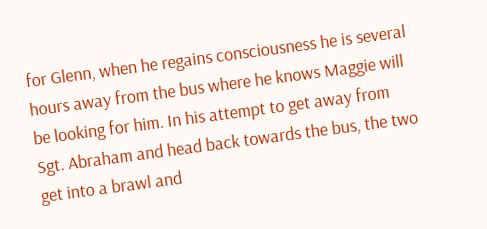for Glenn, when he regains consciousness he is several hours away from the bus where he knows Maggie will be looking for him. In his attempt to get away from Sgt. Abraham and head back towards the bus, the two get into a brawl and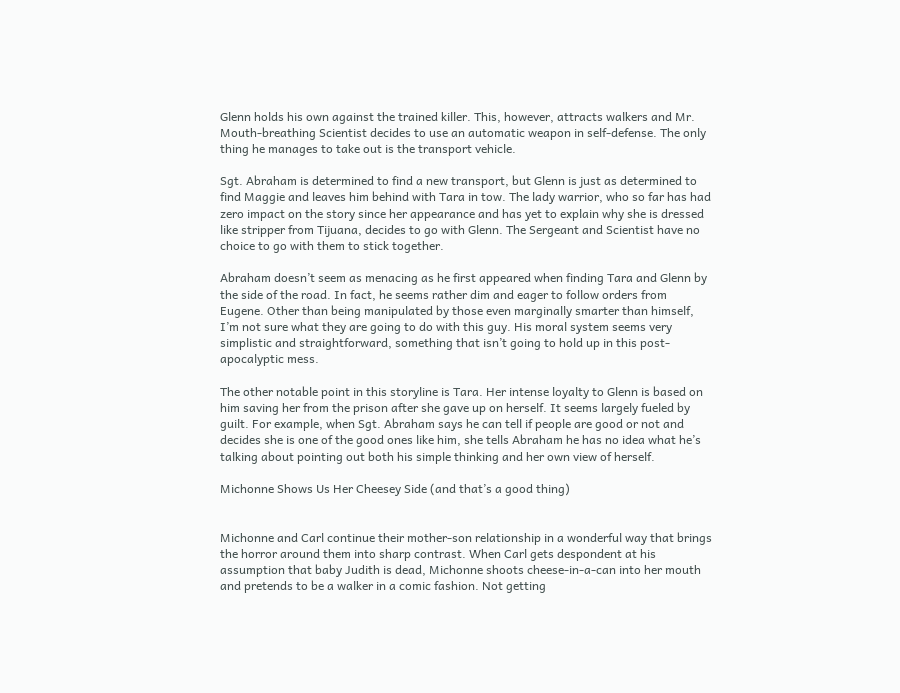Glenn holds his own against the trained killer. This, however, attracts walkers and Mr. Mouth-breathing Scientist decides to use an automatic weapon in self-defense. The only thing he manages to take out is the transport vehicle.

Sgt. Abraham is determined to find a new transport, but Glenn is just as determined to find Maggie and leaves him behind with Tara in tow. The lady warrior, who so far has had zero impact on the story since her appearance and has yet to explain why she is dressed like stripper from Tijuana, decides to go with Glenn. The Sergeant and Scientist have no choice to go with them to stick together.

Abraham doesn’t seem as menacing as he first appeared when finding Tara and Glenn by the side of the road. In fact, he seems rather dim and eager to follow orders from Eugene. Other than being manipulated by those even marginally smarter than himself, I’m not sure what they are going to do with this guy. His moral system seems very simplistic and straightforward, something that isn’t going to hold up in this post-apocalyptic mess.

The other notable point in this storyline is Tara. Her intense loyalty to Glenn is based on him saving her from the prison after she gave up on herself. It seems largely fueled by guilt. For example, when Sgt. Abraham says he can tell if people are good or not and decides she is one of the good ones like him, she tells Abraham he has no idea what he’s talking about pointing out both his simple thinking and her own view of herself.

Michonne Shows Us Her Cheesey Side (and that’s a good thing)


Michonne and Carl continue their mother-son relationship in a wonderful way that brings the horror around them into sharp contrast. When Carl gets despondent at his assumption that baby Judith is dead, Michonne shoots cheese-in-a-can into her mouth and pretends to be a walker in a comic fashion. Not getting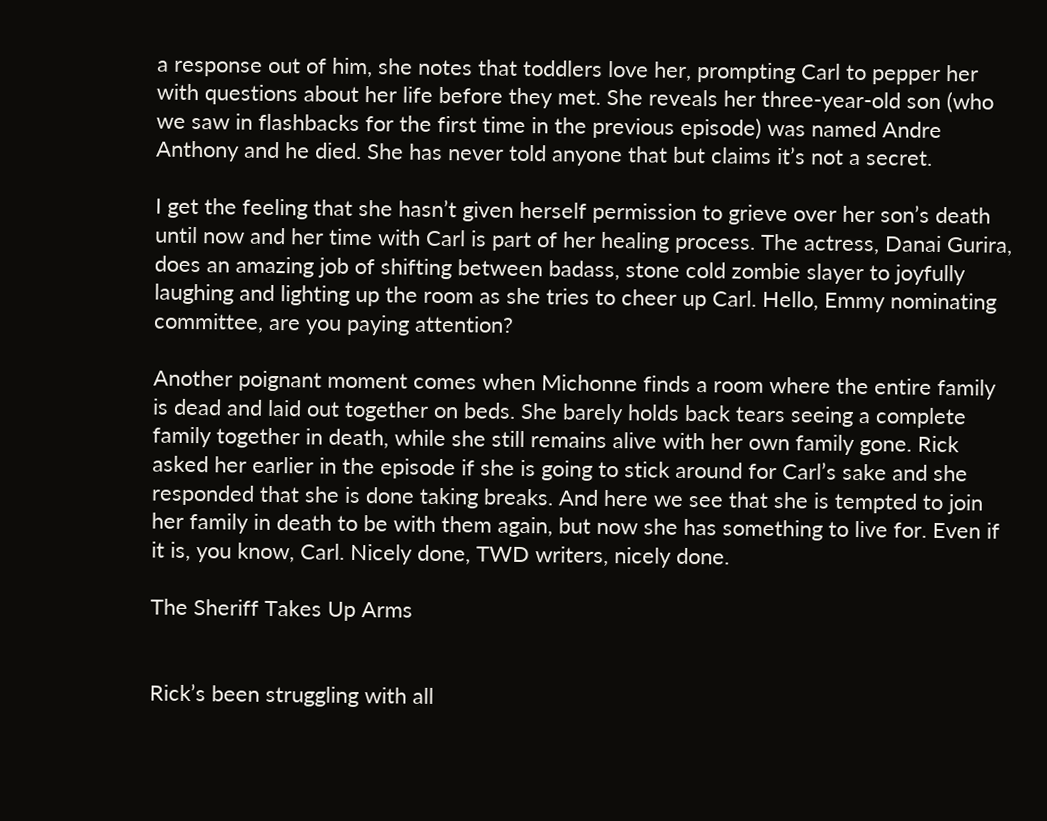a response out of him, she notes that toddlers love her, prompting Carl to pepper her with questions about her life before they met. She reveals her three-year-old son (who we saw in flashbacks for the first time in the previous episode) was named Andre Anthony and he died. She has never told anyone that but claims it’s not a secret.

I get the feeling that she hasn’t given herself permission to grieve over her son’s death until now and her time with Carl is part of her healing process. The actress, Danai Gurira, does an amazing job of shifting between badass, stone cold zombie slayer to joyfully laughing and lighting up the room as she tries to cheer up Carl. Hello, Emmy nominating committee, are you paying attention?

Another poignant moment comes when Michonne finds a room where the entire family is dead and laid out together on beds. She barely holds back tears seeing a complete family together in death, while she still remains alive with her own family gone. Rick asked her earlier in the episode if she is going to stick around for Carl’s sake and she responded that she is done taking breaks. And here we see that she is tempted to join her family in death to be with them again, but now she has something to live for. Even if it is, you know, Carl. Nicely done, TWD writers, nicely done.

The Sheriff Takes Up Arms


Rick’s been struggling with all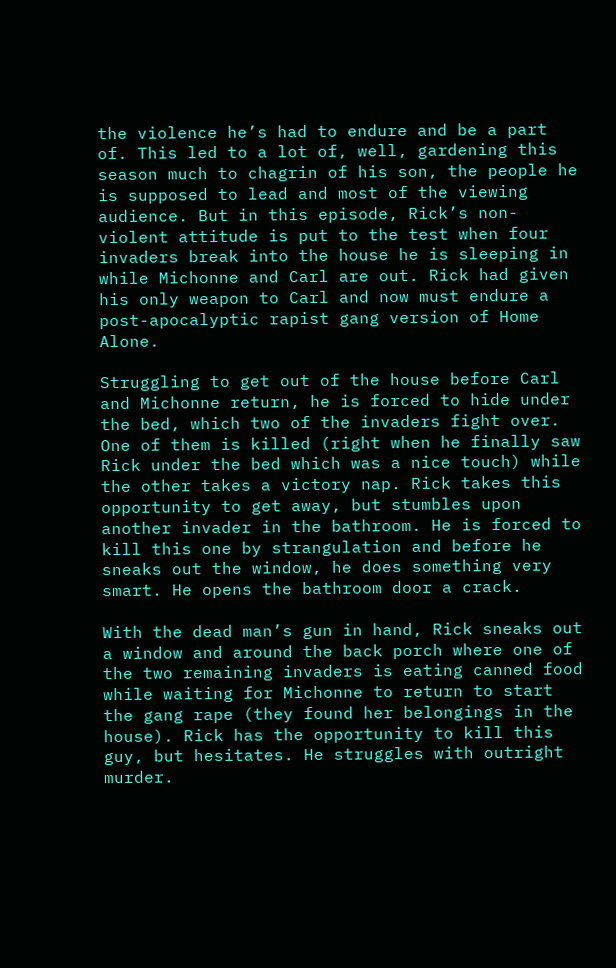the violence he’s had to endure and be a part of. This led to a lot of, well, gardening this season much to chagrin of his son, the people he is supposed to lead and most of the viewing audience. But in this episode, Rick’s non-violent attitude is put to the test when four invaders break into the house he is sleeping in while Michonne and Carl are out. Rick had given his only weapon to Carl and now must endure a post-apocalyptic rapist gang version of Home Alone.

Struggling to get out of the house before Carl and Michonne return, he is forced to hide under the bed, which two of the invaders fight over. One of them is killed (right when he finally saw Rick under the bed which was a nice touch) while the other takes a victory nap. Rick takes this opportunity to get away, but stumbles upon another invader in the bathroom. He is forced to kill this one by strangulation and before he sneaks out the window, he does something very smart. He opens the bathroom door a crack.

With the dead man’s gun in hand, Rick sneaks out a window and around the back porch where one of the two remaining invaders is eating canned food while waiting for Michonne to return to start the gang rape (they found her belongings in the house). Rick has the opportunity to kill this guy, but hesitates. He struggles with outright murder.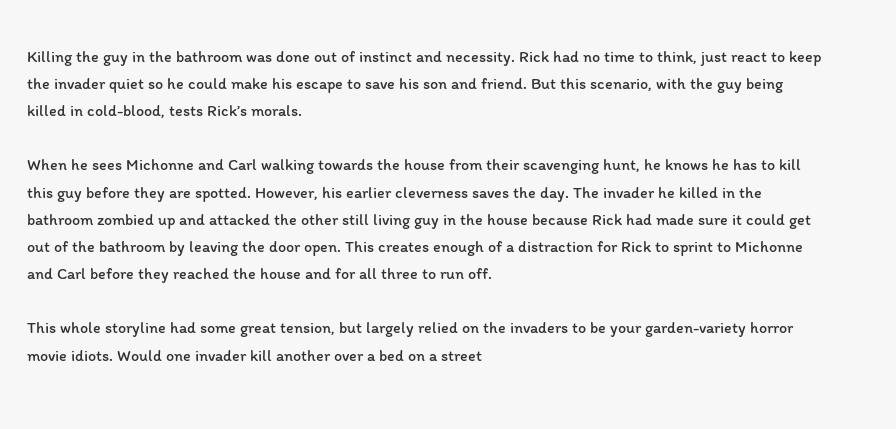Killing the guy in the bathroom was done out of instinct and necessity. Rick had no time to think, just react to keep the invader quiet so he could make his escape to save his son and friend. But this scenario, with the guy being killed in cold-blood, tests Rick’s morals.

When he sees Michonne and Carl walking towards the house from their scavenging hunt, he knows he has to kill this guy before they are spotted. However, his earlier cleverness saves the day. The invader he killed in the bathroom zombied up and attacked the other still living guy in the house because Rick had made sure it could get out of the bathroom by leaving the door open. This creates enough of a distraction for Rick to sprint to Michonne and Carl before they reached the house and for all three to run off.

This whole storyline had some great tension, but largely relied on the invaders to be your garden-variety horror movie idiots. Would one invader kill another over a bed on a street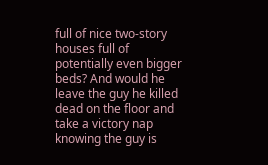full of nice two-story houses full of potentially even bigger beds? And would he leave the guy he killed dead on the floor and take a victory nap knowing the guy is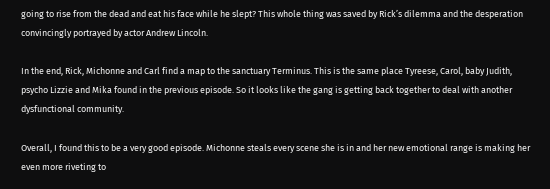going to rise from the dead and eat his face while he slept? This whole thing was saved by Rick’s dilemma and the desperation convincingly portrayed by actor Andrew Lincoln.

In the end, Rick, Michonne and Carl find a map to the sanctuary Terminus. This is the same place Tyreese, Carol, baby Judith, psycho Lizzie and Mika found in the previous episode. So it looks like the gang is getting back together to deal with another dysfunctional community.

Overall, I found this to be a very good episode. Michonne steals every scene she is in and her new emotional range is making her even more riveting to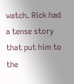watch. Rick had a tense story that put him to the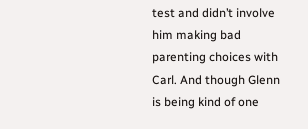test and didn’t involve him making bad parenting choices with Carl. And though Glenn is being kind of one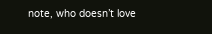note, who doesn’t love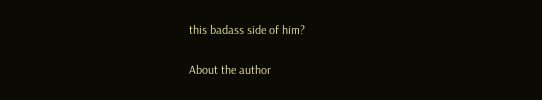this badass side of him?

About the author